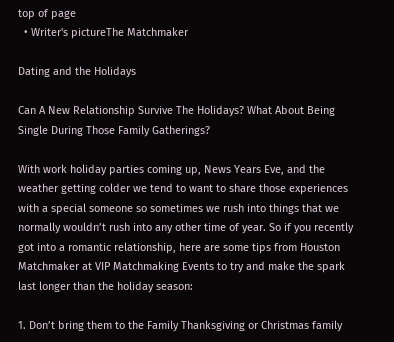top of page
  • Writer's pictureThe Matchmaker

Dating and the Holidays

Can A New Relationship Survive The Holidays? What About Being Single During Those Family Gatherings?

With work holiday parties coming up, News Years Eve, and the weather getting colder we tend to want to share those experiences with a special someone so sometimes we rush into things that we normally wouldn’t rush into any other time of year. So if you recently got into a romantic relationship, here are some tips from Houston Matchmaker at VIP Matchmaking Events to try and make the spark last longer than the holiday season:

1. Don’t bring them to the Family Thanksgiving or Christmas family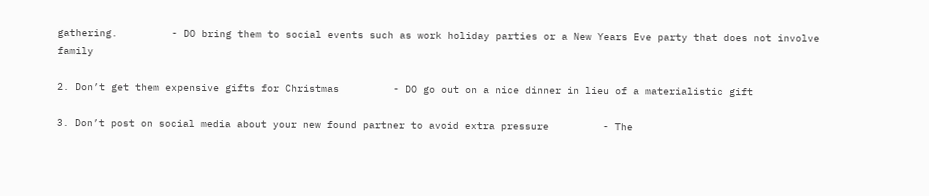gathering.         - DO bring them to social events such as work holiday parties or a New Years Eve party that does not involve family

2. Don’t get them expensive gifts for Christmas         - DO go out on a nice dinner in lieu of a materialistic gift

3. Don’t post on social media about your new found partner to avoid extra pressure         - The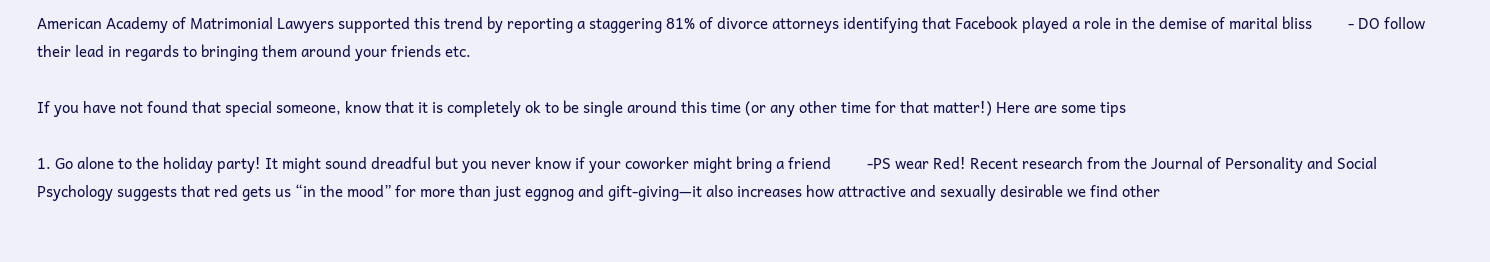American Academy of Matrimonial Lawyers supported this trend by reporting a staggering 81% of divorce attorneys identifying that Facebook played a role in the demise of marital bliss         - DO follow their lead in regards to bringing them around your friends etc.

If you have not found that special someone, know that it is completely ok to be single around this time (or any other time for that matter!) Here are some tips

1. Go alone to the holiday party! It might sound dreadful but you never know if your coworker might bring a friend         -PS wear Red! Recent research from the Journal of Personality and Social Psychology suggests that red gets us “in the mood” for more than just eggnog and gift-giving—it also increases how attractive and sexually desirable we find other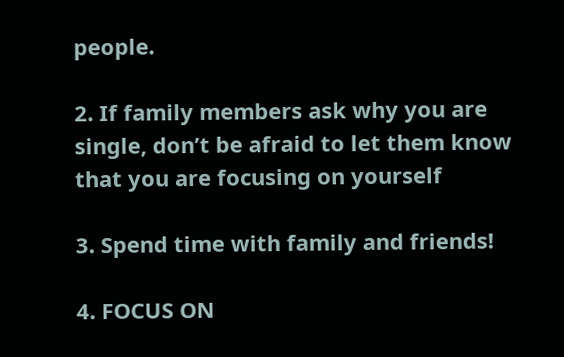people.

2. If family members ask why you are single, don’t be afraid to let them know that you are focusing on yourself

3. Spend time with family and friends!

4. FOCUS ON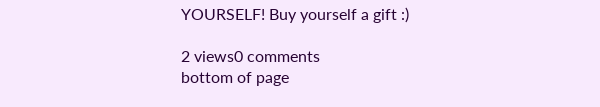YOURSELF! Buy yourself a gift :)

2 views0 comments
bottom of page